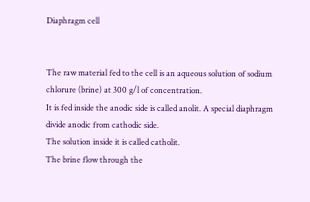Diaphragm cell


The raw material fed to the cell is an aqueous solution of sodium chlorure (brine) at 300 g/l of concentration.
It is fed inside the anodic side is called anolit. A special diaphragm divide anodic from cathodic side.
The solution inside it is called catholit.
The brine flow through the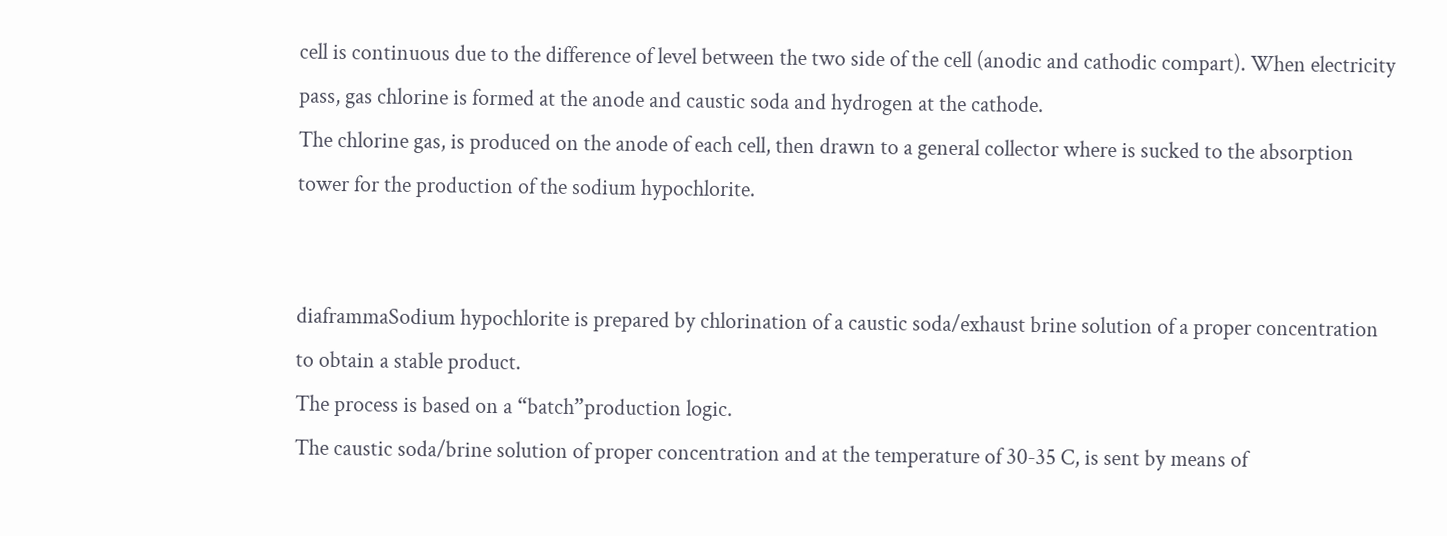cell is continuous due to the difference of level between the two side of the cell (anodic and cathodic compart). When electricity pass, gas chlorine is formed at the anode and caustic soda and hydrogen at the cathode.
The chlorine gas, is produced on the anode of each cell, then drawn to a general collector where is sucked to the absorption tower for the production of the sodium hypochlorite.


diaframmaSodium hypochlorite is prepared by chlorination of a caustic soda/exhaust brine solution of a proper concentration to obtain a stable product.
The process is based on a “batch”production logic.
The caustic soda/brine solution of proper concentration and at the temperature of 30-35 C, is sent by means of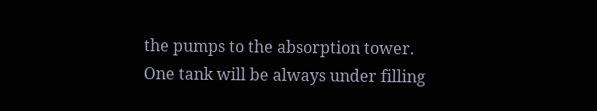the pumps to the absorption tower.
One tank will be always under filling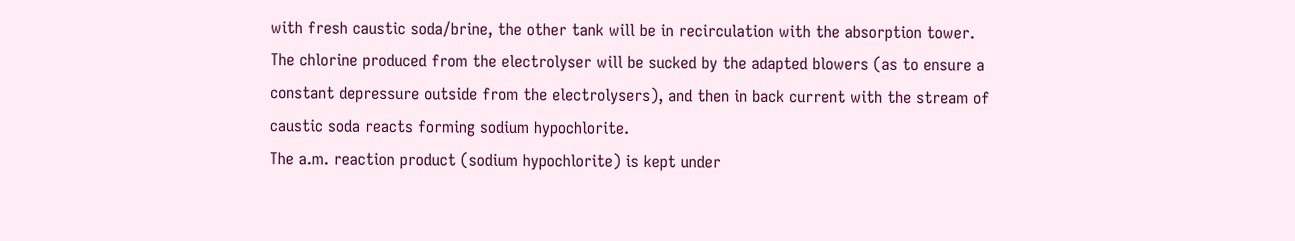with fresh caustic soda/brine, the other tank will be in recirculation with the absorption tower.
The chlorine produced from the electrolyser will be sucked by the adapted blowers (as to ensure a constant depressure outside from the electrolysers), and then in back current with the stream of caustic soda reacts forming sodium hypochlorite.
The a.m. reaction product (sodium hypochlorite) is kept under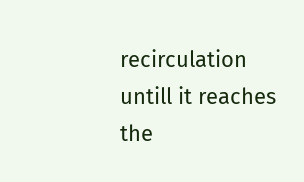recirculation untill it reaches the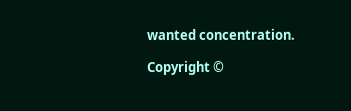wanted concentration.

Copyright ©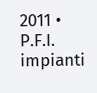2011 • P.F.I. impianti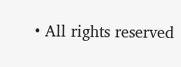• All rights reserved